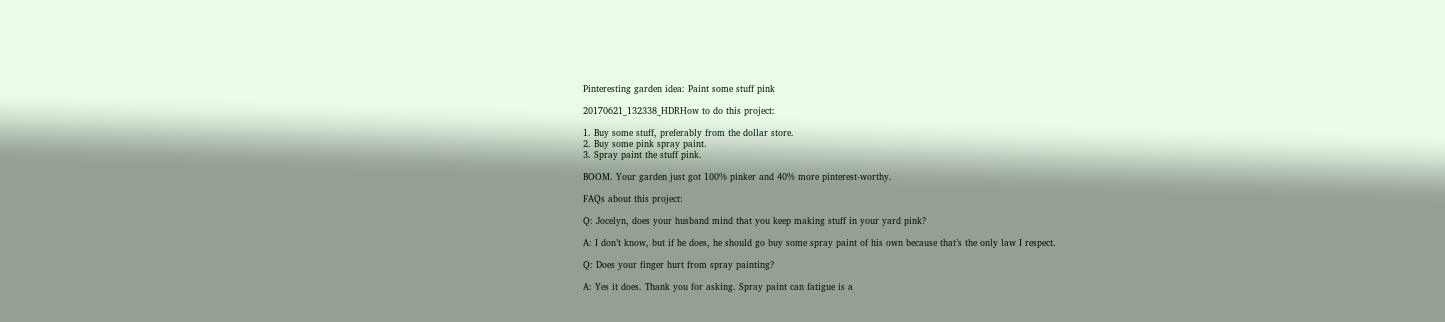Pinteresting garden idea: Paint some stuff pink

20170621_132338_HDRHow to do this project:

1. Buy some stuff, preferably from the dollar store.
2. Buy some pink spray paint.
3. Spray paint the stuff pink.

BOOM. Your garden just got 100% pinker and 40% more pinterest-worthy.

FAQs about this project:

Q: Jocelyn, does your husband mind that you keep making stuff in your yard pink?

A: I don’t know, but if he does, he should go buy some spray paint of his own because that’s the only law I respect.

Q: Does your finger hurt from spray painting?

A: Yes it does. Thank you for asking. Spray paint can fatigue is a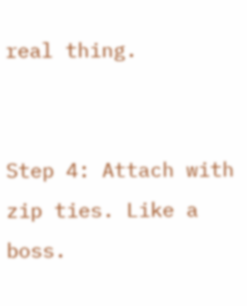real thing.


Step 4: Attach with zip ties. Like a boss.